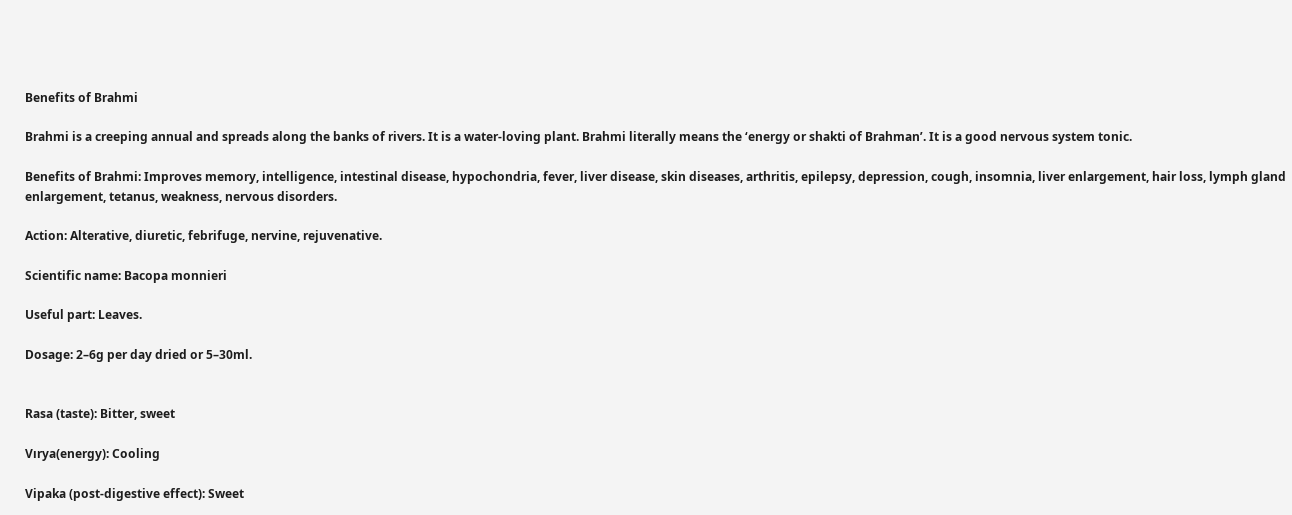Benefits of Brahmi

Brahmi is a creeping annual and spreads along the banks of rivers. It is a water-loving plant. Brahmi literally means the ‘energy or shakti of Brahman’. It is a good nervous system tonic.

Benefits of Brahmi: Improves memory, intelligence, intestinal disease, hypochondria, fever, liver disease, skin diseases, arthritis, epilepsy, depression, cough, insomnia, liver enlargement, hair loss, lymph gland enlargement, tetanus, weakness, nervous disorders.

Action: Alterative, diuretic, febrifuge, nervine, rejuvenative.

Scientific name: Bacopa monnieri

Useful part: Leaves.

Dosage: 2–6g per day dried or 5–30ml.


Rasa (taste): Bitter, sweet

Vırya(energy): Cooling

Vipaka (post-digestive effect): Sweet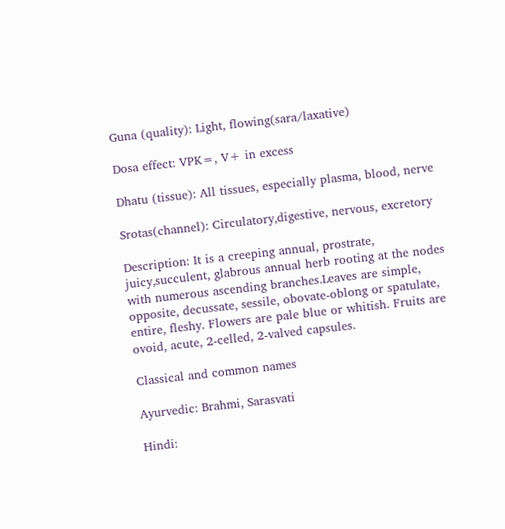Guna (quality): Light, flowing(sara/laxative)

Dosa effect: VPK=, V+ in excess

Dhatu (tissue): All tissues, especially plasma, blood, nerve

Srotas(channel): Circulatory,digestive, nervous, excretory

Description: It is a creeping annual, prostrate, juicy,succulent, glabrous annual herb rooting at the nodes with numerous ascending branches.Leaves are simple, opposite, decussate, sessile, obovate-oblong or spatulate, entire, fleshy. Flowers are pale blue or whitish. Fruits are ovoid, acute, 2-celled, 2-valved capsules.

Classical and common names

Ayurvedic: Brahmi, Sarasvati

Hindi: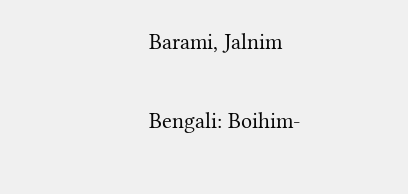Barami, Jalnim

Bengali: Boihim-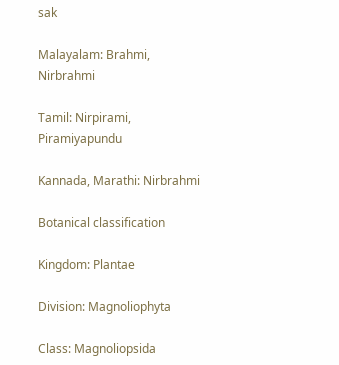sak

Malayalam: Brahmi, Nirbrahmi

Tamil: Nirpirami, Piramiyapundu

Kannada, Marathi: Nirbrahmi

Botanical classification

Kingdom: Plantae

Division: Magnoliophyta

Class: Magnoliopsida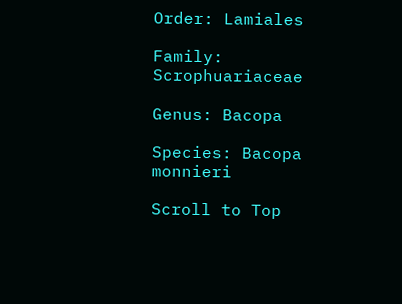Order: Lamiales

Family: Scrophuariaceae

Genus: Bacopa

Species: Bacopa monnieri

Scroll to Top